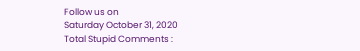Follow us on
Saturday October 31, 2020
Total Stupid Comments :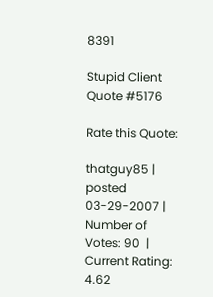8391

Stupid Client Quote #5176

Rate this Quote:

thatguy85 | posted 03-29-2007 | Number of Votes: 90  |  Current Rating: 4.62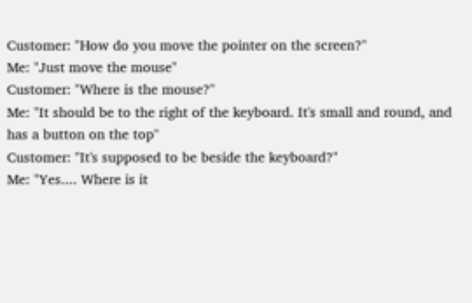Customer: "How do you move the pointer on the screen?"
Me: "Just move the mouse"
Customer: "Where is the mouse?"
Me: "It should be to the right of the keyboard. It's small and round, and has a button on the top"
Customer: "It's supposed to be beside the keyboard?"
Me: "Yes.... Where is it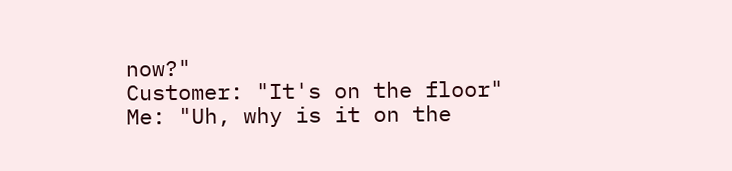now?"
Customer: "It's on the floor"
Me: "Uh, why is it on the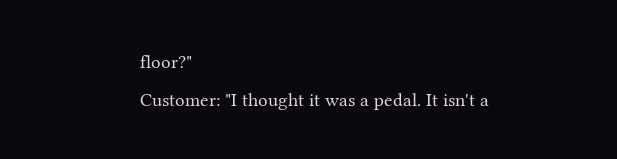floor?"
Customer: "I thought it was a pedal. It isn't a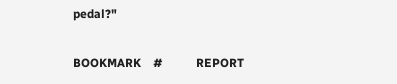pedal?"

BOOKMARK    #           REPORT